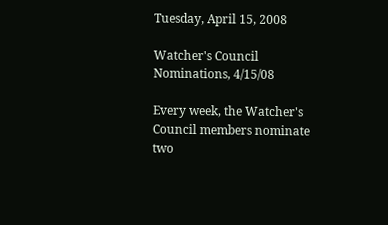Tuesday, April 15, 2008

Watcher's Council Nominations, 4/15/08

Every week, the Watcher's Council members nominate two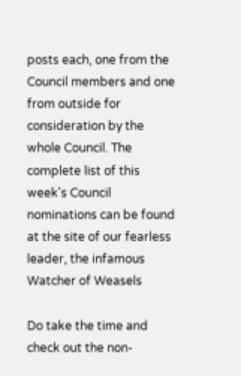posts each, one from the Council members and one from outside for consideration by the whole Council. The complete list of this week's Council nominations can be found at the site of our fearless leader, the infamous Watcher of Weasels

Do take the time and check out the non-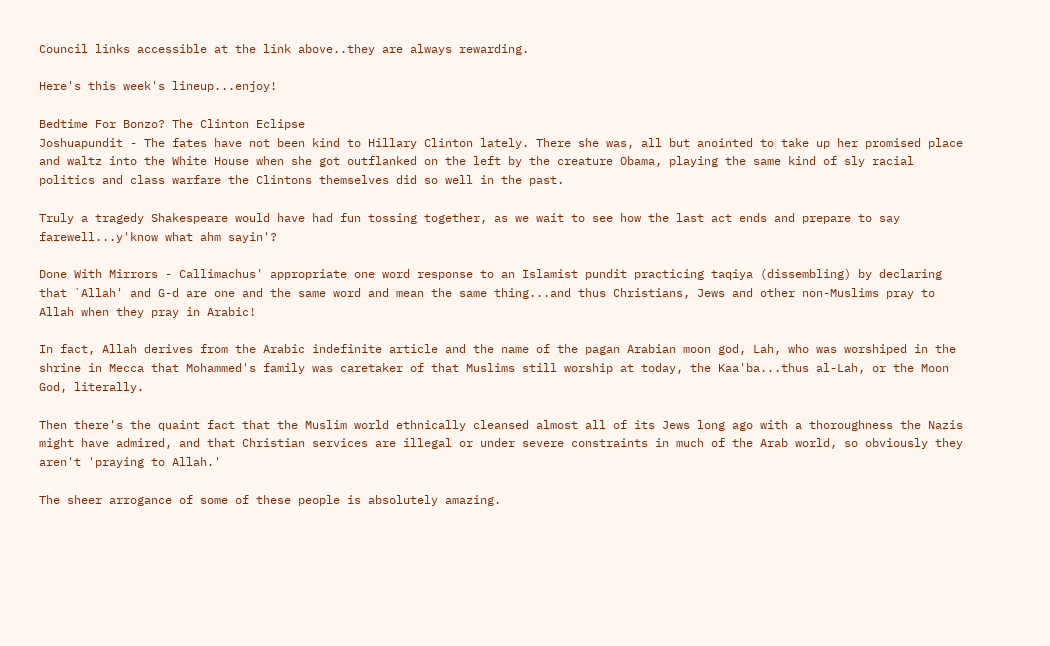Council links accessible at the link above..they are always rewarding.

Here's this week's lineup...enjoy!

Bedtime For Bonzo? The Clinton Eclipse
Joshuapundit - The fates have not been kind to Hillary Clinton lately. There she was, all but anointed to take up her promised place and waltz into the White House when she got outflanked on the left by the creature Obama, playing the same kind of sly racial politics and class warfare the Clintons themselves did so well in the past.

Truly a tragedy Shakespeare would have had fun tossing together, as we wait to see how the last act ends and prepare to say farewell...y'know what ahm sayin'?

Done With Mirrors - Callimachus' appropriate one word response to an Islamist pundit practicing taqiya (dissembling) by declaring that `Allah' and G-d are one and the same word and mean the same thing...and thus Christians, Jews and other non-Muslims pray to Allah when they pray in Arabic!

In fact, Allah derives from the Arabic indefinite article and the name of the pagan Arabian moon god, Lah, who was worshiped in the shrine in Mecca that Mohammed's family was caretaker of that Muslims still worship at today, the Kaa'ba...thus al-Lah, or the Moon God, literally.

Then there's the quaint fact that the Muslim world ethnically cleansed almost all of its Jews long ago with a thoroughness the Nazis might have admired, and that Christian services are illegal or under severe constraints in much of the Arab world, so obviously they aren't 'praying to Allah.'

The sheer arrogance of some of these people is absolutely amazing.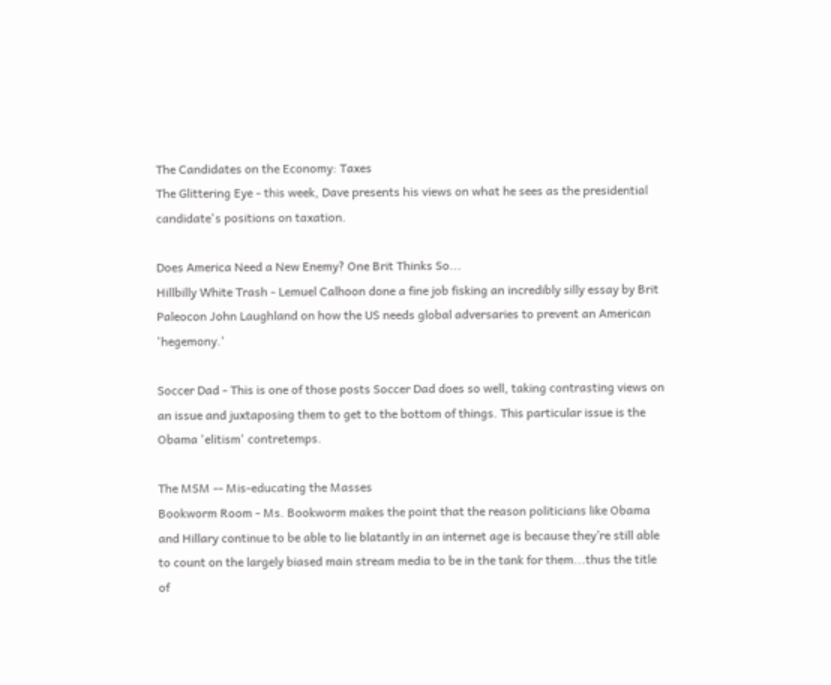The Candidates on the Economy: Taxes
The Glittering Eye - this week, Dave presents his views on what he sees as the presidential candidate's positions on taxation.

Does America Need a New Enemy? One Brit Thinks So...
Hillbilly White Trash - Lemuel Calhoon done a fine job fisking an incredibly silly essay by Brit Paleocon John Laughland on how the US needs global adversaries to prevent an American 'hegemony.'

Soccer Dad - This is one of those posts Soccer Dad does so well, taking contrasting views on an issue and juxtaposing them to get to the bottom of things. This particular issue is the Obama 'elitism' contretemps.

The MSM -- Mis-educating the Masses
Bookworm Room - Ms. Bookworm makes the point that the reason politicians like Obama and Hillary continue to be able to lie blatantly in an internet age is because they’re still able to count on the largely biased main stream media to be in the tank for them...thus the title of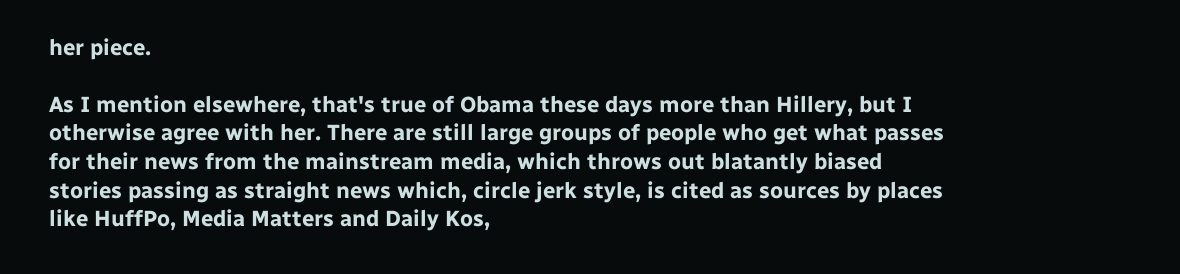her piece.

As I mention elsewhere, that's true of Obama these days more than Hillery, but I otherwise agree with her. There are still large groups of people who get what passes for their news from the mainstream media, which throws out blatantly biased stories passing as straight news which, circle jerk style, is cited as sources by places like HuffPo, Media Matters and Daily Kos,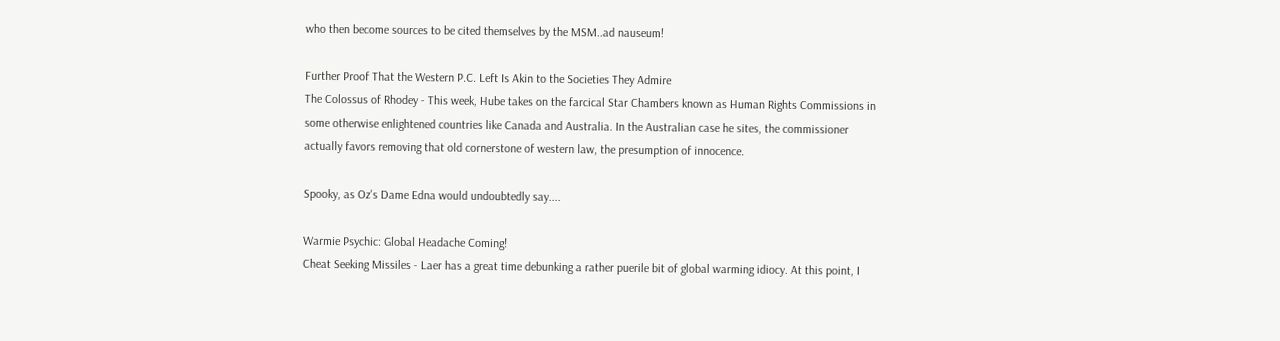who then become sources to be cited themselves by the MSM..ad nauseum!

Further Proof That the Western P.C. Left Is Akin to the Societies They Admire
The Colossus of Rhodey - This week, Hube takes on the farcical Star Chambers known as Human Rights Commissions in some otherwise enlightened countries like Canada and Australia. In the Australian case he sites, the commissioner actually favors removing that old cornerstone of western law, the presumption of innocence.

Spooky, as Oz's Dame Edna would undoubtedly say....

Warmie Psychic: Global Headache Coming!
Cheat Seeking Missiles - Laer has a great time debunking a rather puerile bit of global warming idiocy. At this point, I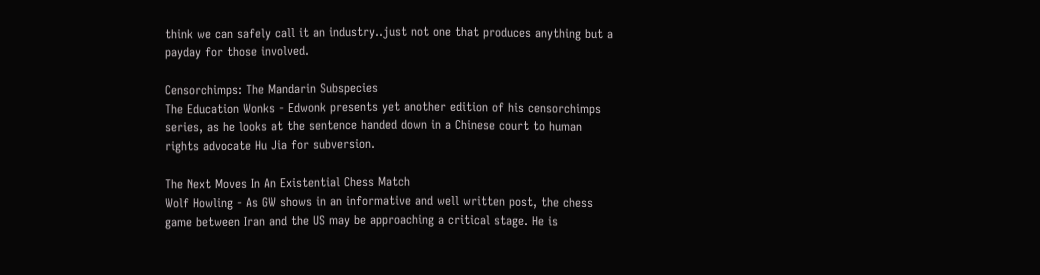think we can safely call it an industry..just not one that produces anything but a payday for those involved.

Censorchimps: The Mandarin Subspecies
The Education Wonks - Edwonk presents yet another edition of his censorchimps series, as he looks at the sentence handed down in a Chinese court to human rights advocate Hu Jia for subversion.

The Next Moves In An Existential Chess Match
Wolf Howling - As GW shows in an informative and well written post, the chess game between Iran and the US may be approaching a critical stage. He is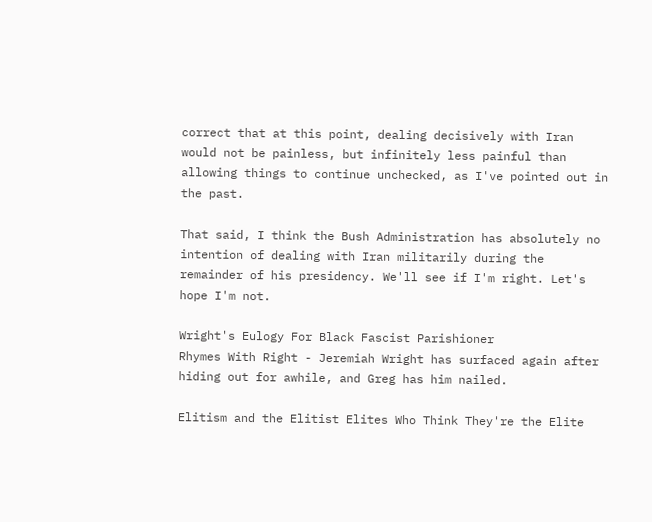correct that at this point, dealing decisively with Iran would not be painless, but infinitely less painful than allowing things to continue unchecked, as I've pointed out in the past.

That said, I think the Bush Administration has absolutely no intention of dealing with Iran militarily during the remainder of his presidency. We'll see if I'm right. Let's hope I'm not.

Wright's Eulogy For Black Fascist Parishioner
Rhymes With Right - Jeremiah Wright has surfaced again after hiding out for awhile, and Greg has him nailed.

Elitism and the Elitist Elites Who Think They're the Elite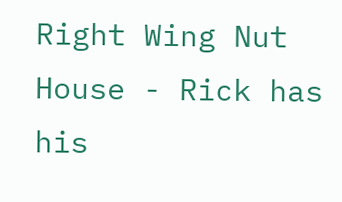Right Wing Nut House - Rick has his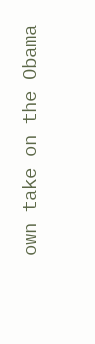own take on the Obama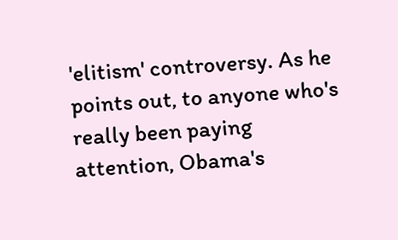'elitism' controversy. As he points out, to anyone who's really been paying attention, Obama's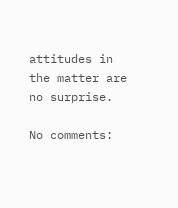attitudes in the matter are no surprise.

No comments: